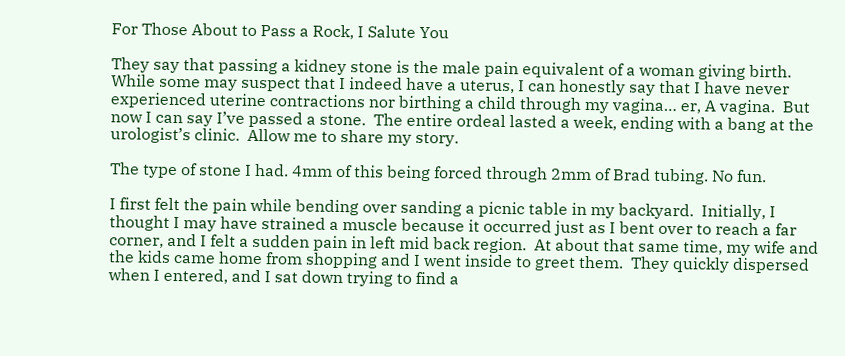For Those About to Pass a Rock, I Salute You

They say that passing a kidney stone is the male pain equivalent of a woman giving birth.  While some may suspect that I indeed have a uterus, I can honestly say that I have never experienced uterine contractions nor birthing a child through my vagina… er, A vagina.  But now I can say I’ve passed a stone.  The entire ordeal lasted a week, ending with a bang at the urologist’s clinic.  Allow me to share my story.

The type of stone I had. 4mm of this being forced through 2mm of Brad tubing. No fun.

I first felt the pain while bending over sanding a picnic table in my backyard.  Initially, I thought I may have strained a muscle because it occurred just as I bent over to reach a far corner, and I felt a sudden pain in left mid back region.  At about that same time, my wife and the kids came home from shopping and I went inside to greet them.  They quickly dispersed when I entered, and I sat down trying to find a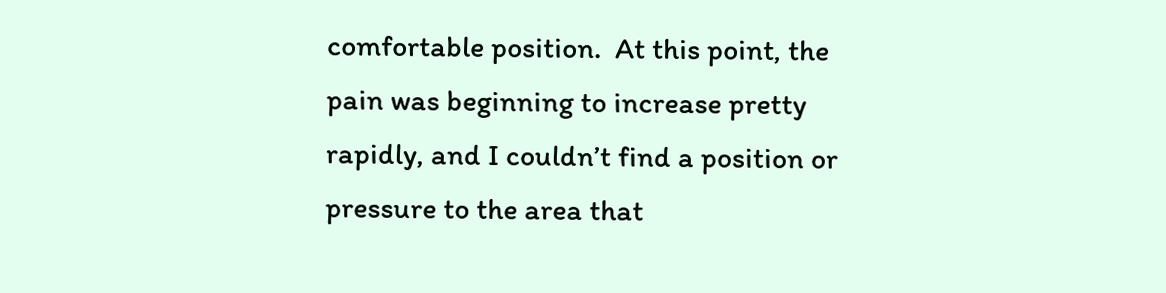comfortable position.  At this point, the pain was beginning to increase pretty rapidly, and I couldn’t find a position or pressure to the area that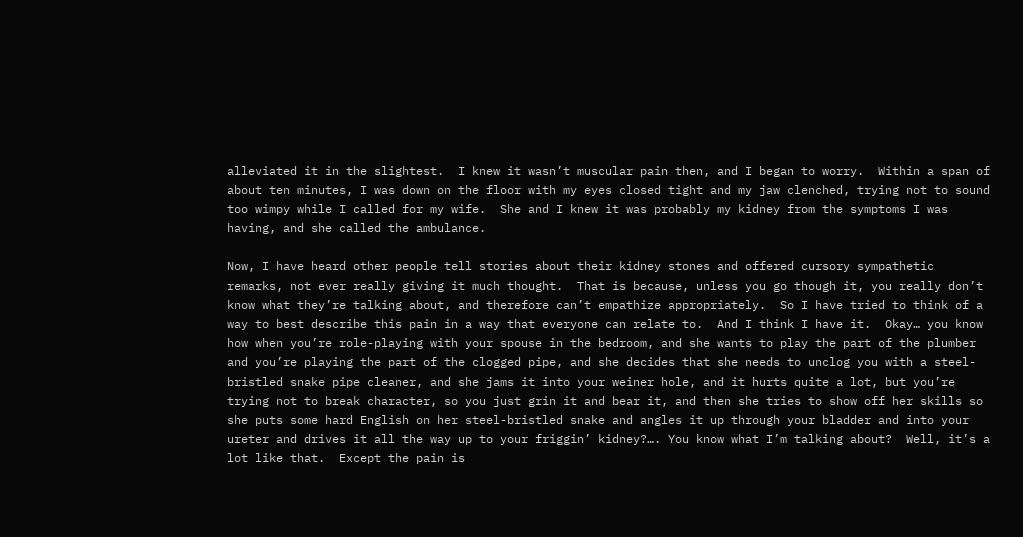alleviated it in the slightest.  I knew it wasn’t muscular pain then, and I began to worry.  Within a span of about ten minutes, I was down on the floor with my eyes closed tight and my jaw clenched, trying not to sound too wimpy while I called for my wife.  She and I knew it was probably my kidney from the symptoms I was having, and she called the ambulance.

Now, I have heard other people tell stories about their kidney stones and offered cursory sympathetic remarks, not ever really giving it much thought.  That is because, unless you go though it, you really don’t know what they’re talking about, and therefore can’t empathize appropriately.  So I have tried to think of a way to best describe this pain in a way that everyone can relate to.  And I think I have it.  Okay… you know how when you’re role-playing with your spouse in the bedroom, and she wants to play the part of the plumber and you’re playing the part of the clogged pipe, and she decides that she needs to unclog you with a steel-bristled snake pipe cleaner, and she jams it into your weiner hole, and it hurts quite a lot, but you’re trying not to break character, so you just grin it and bear it, and then she tries to show off her skills so she puts some hard English on her steel-bristled snake and angles it up through your bladder and into your ureter and drives it all the way up to your friggin’ kidney?…. You know what I’m talking about?  Well, it’s a lot like that.  Except the pain is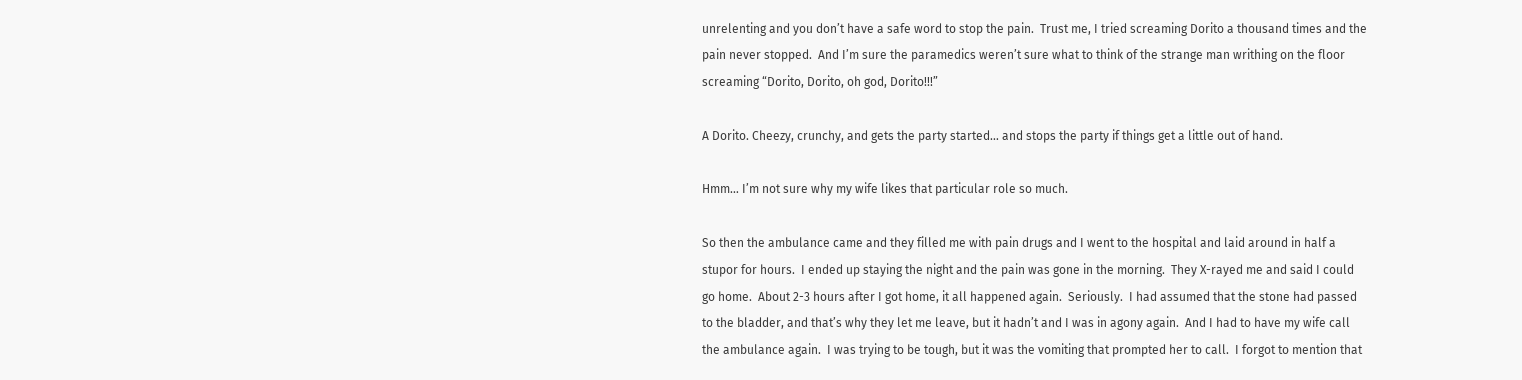unrelenting and you don’t have a safe word to stop the pain.  Trust me, I tried screaming Dorito a thousand times and the pain never stopped.  And I’m sure the paramedics weren’t sure what to think of the strange man writhing on the floor screaming “Dorito, Dorito, oh god, Dorito!!!”

A Dorito. Cheezy, crunchy, and gets the party started… and stops the party if things get a little out of hand.

Hmm… I’m not sure why my wife likes that particular role so much.

So then the ambulance came and they filled me with pain drugs and I went to the hospital and laid around in half a stupor for hours.  I ended up staying the night and the pain was gone in the morning.  They X-rayed me and said I could go home.  About 2-3 hours after I got home, it all happened again.  Seriously.  I had assumed that the stone had passed to the bladder, and that’s why they let me leave, but it hadn’t and I was in agony again.  And I had to have my wife call the ambulance again.  I was trying to be tough, but it was the vomiting that prompted her to call.  I forgot to mention that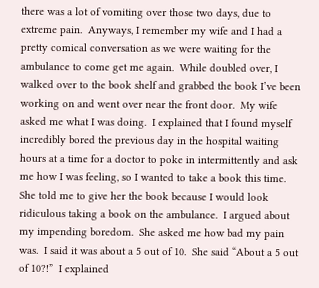there was a lot of vomiting over those two days, due to extreme pain.  Anyways, I remember my wife and I had a pretty comical conversation as we were waiting for the ambulance to come get me again.  While doubled over, I walked over to the book shelf and grabbed the book I’ve been working on and went over near the front door.  My wife asked me what I was doing.  I explained that I found myself incredibly bored the previous day in the hospital waiting hours at a time for a doctor to poke in intermittently and ask me how I was feeling, so I wanted to take a book this time.  She told me to give her the book because I would look ridiculous taking a book on the ambulance.  I argued about my impending boredom.  She asked me how bad my pain was.  I said it was about a 5 out of 10.  She said “About a 5 out of 10?!”  I explained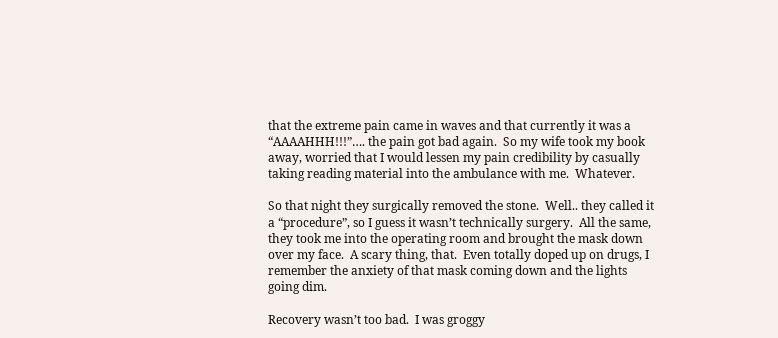that the extreme pain came in waves and that currently it was a “AAAAHHH!!!”…. the pain got bad again.  So my wife took my book away, worried that I would lessen my pain credibility by casually taking reading material into the ambulance with me.  Whatever.

So that night they surgically removed the stone.  Well.. they called it a “procedure”, so I guess it wasn’t technically surgery.  All the same, they took me into the operating room and brought the mask down over my face.  A scary thing, that.  Even totally doped up on drugs, I remember the anxiety of that mask coming down and the lights going dim.

Recovery wasn’t too bad.  I was groggy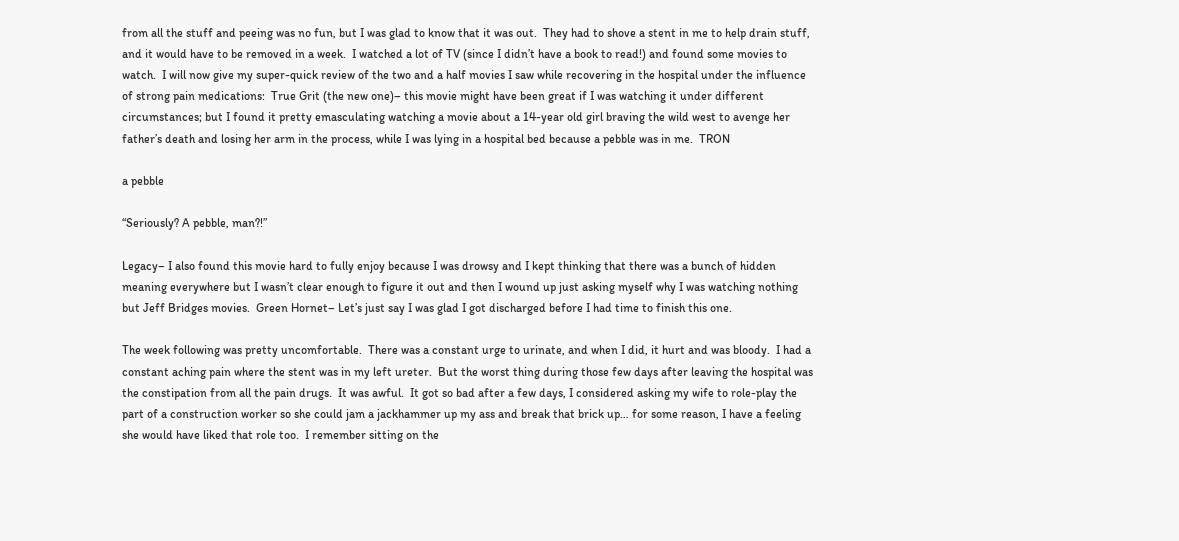from all the stuff and peeing was no fun, but I was glad to know that it was out.  They had to shove a stent in me to help drain stuff, and it would have to be removed in a week.  I watched a lot of TV (since I didn’t have a book to read!) and found some movies to watch.  I will now give my super-quick review of the two and a half movies I saw while recovering in the hospital under the influence of strong pain medications:  True Grit (the new one)– this movie might have been great if I was watching it under different circumstances; but I found it pretty emasculating watching a movie about a 14-year old girl braving the wild west to avenge her father’s death and losing her arm in the process, while I was lying in a hospital bed because a pebble was in me.  TRON

a pebble

“Seriously? A pebble, man?!”

Legacy– I also found this movie hard to fully enjoy because I was drowsy and I kept thinking that there was a bunch of hidden meaning everywhere but I wasn’t clear enough to figure it out and then I wound up just asking myself why I was watching nothing but Jeff Bridges movies.  Green Hornet– Let’s just say I was glad I got discharged before I had time to finish this one.

The week following was pretty uncomfortable.  There was a constant urge to urinate, and when I did, it hurt and was bloody.  I had a constant aching pain where the stent was in my left ureter.  But the worst thing during those few days after leaving the hospital was the constipation from all the pain drugs.  It was awful.  It got so bad after a few days, I considered asking my wife to role-play the part of a construction worker so she could jam a jackhammer up my ass and break that brick up… for some reason, I have a feeling she would have liked that role too.  I remember sitting on the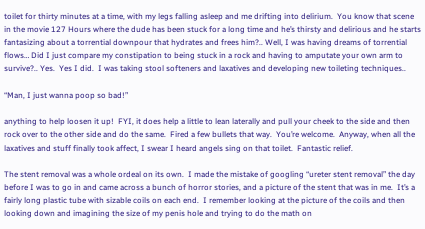toilet for thirty minutes at a time, with my legs falling asleep and me drifting into delirium.  You know that scene in the movie 127 Hours where the dude has been stuck for a long time and he’s thirsty and delirious and he starts fantasizing about a torrential downpour that hydrates and frees him?.. Well, I was having dreams of torrential flows… Did I just compare my constipation to being stuck in a rock and having to amputate your own arm to survive?.. Yes.  Yes I did.  I was taking stool softeners and laxatives and developing new toileting techniques..

“Man, I just wanna poop so bad!”

anything to help loosen it up!  FYI, it does help a little to lean laterally and pull your cheek to the side and then rock over to the other side and do the same.  Fired a few bullets that way.  You’re welcome.  Anyway, when all the laxatives and stuff finally took affect, I swear I heard angels sing on that toilet.  Fantastic relief.

The stent removal was a whole ordeal on its own.  I made the mistake of googling “ureter stent removal” the day before I was to go in and came across a bunch of horror stories, and a picture of the stent that was in me.  It’s a fairly long plastic tube with sizable coils on each end.  I remember looking at the picture of the coils and then looking down and imagining the size of my penis hole and trying to do the math on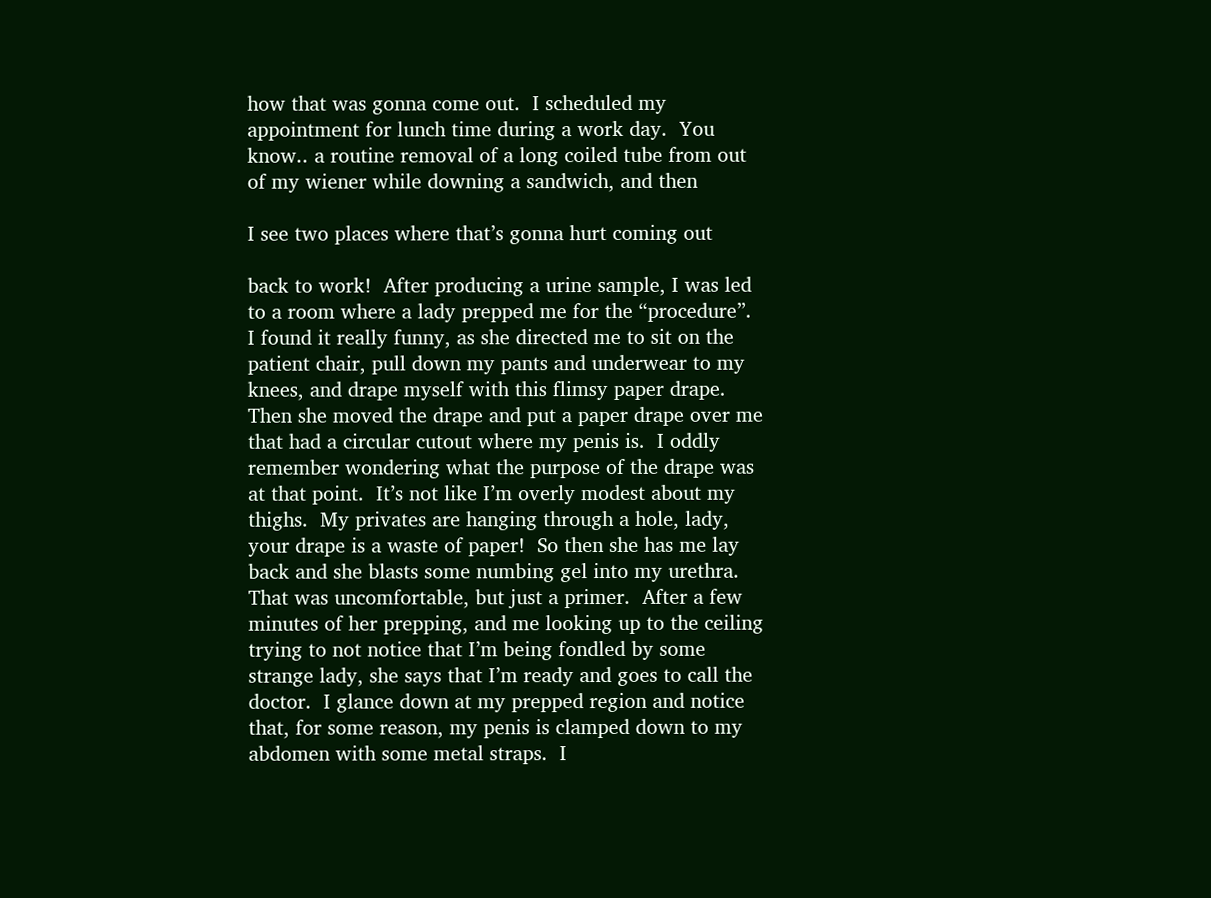how that was gonna come out.  I scheduled my appointment for lunch time during a work day.  You know.. a routine removal of a long coiled tube from out of my wiener while downing a sandwich, and then

I see two places where that’s gonna hurt coming out

back to work!  After producing a urine sample, I was led to a room where a lady prepped me for the “procedure”.  I found it really funny, as she directed me to sit on the patient chair, pull down my pants and underwear to my knees, and drape myself with this flimsy paper drape.  Then she moved the drape and put a paper drape over me that had a circular cutout where my penis is.  I oddly remember wondering what the purpose of the drape was at that point.  It’s not like I’m overly modest about my thighs.  My privates are hanging through a hole, lady, your drape is a waste of paper!  So then she has me lay back and she blasts some numbing gel into my urethra.  That was uncomfortable, but just a primer.  After a few minutes of her prepping, and me looking up to the ceiling trying to not notice that I’m being fondled by some strange lady, she says that I’m ready and goes to call the doctor.  I glance down at my prepped region and notice that, for some reason, my penis is clamped down to my abdomen with some metal straps.  I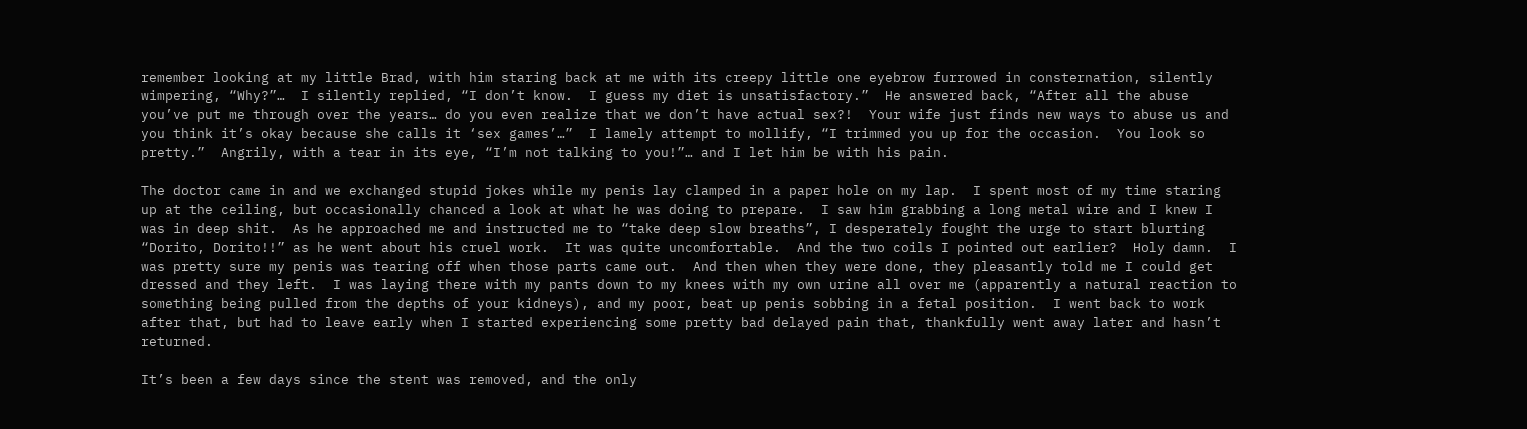remember looking at my little Brad, with him staring back at me with its creepy little one eyebrow furrowed in consternation, silently wimpering, “Why?”…  I silently replied, “I don’t know.  I guess my diet is unsatisfactory.”  He answered back, “After all the abuse you’ve put me through over the years… do you even realize that we don’t have actual sex?!  Your wife just finds new ways to abuse us and you think it’s okay because she calls it ‘sex games’…”  I lamely attempt to mollify, “I trimmed you up for the occasion.  You look so pretty.”  Angrily, with a tear in its eye, “I’m not talking to you!”… and I let him be with his pain.

The doctor came in and we exchanged stupid jokes while my penis lay clamped in a paper hole on my lap.  I spent most of my time staring up at the ceiling, but occasionally chanced a look at what he was doing to prepare.  I saw him grabbing a long metal wire and I knew I was in deep shit.  As he approached me and instructed me to “take deep slow breaths”, I desperately fought the urge to start blurting “Dorito, Dorito!!” as he went about his cruel work.  It was quite uncomfortable.  And the two coils I pointed out earlier?  Holy damn.  I was pretty sure my penis was tearing off when those parts came out.  And then when they were done, they pleasantly told me I could get dressed and they left.  I was laying there with my pants down to my knees with my own urine all over me (apparently a natural reaction to something being pulled from the depths of your kidneys), and my poor, beat up penis sobbing in a fetal position.  I went back to work after that, but had to leave early when I started experiencing some pretty bad delayed pain that, thankfully went away later and hasn’t returned.

It’s been a few days since the stent was removed, and the only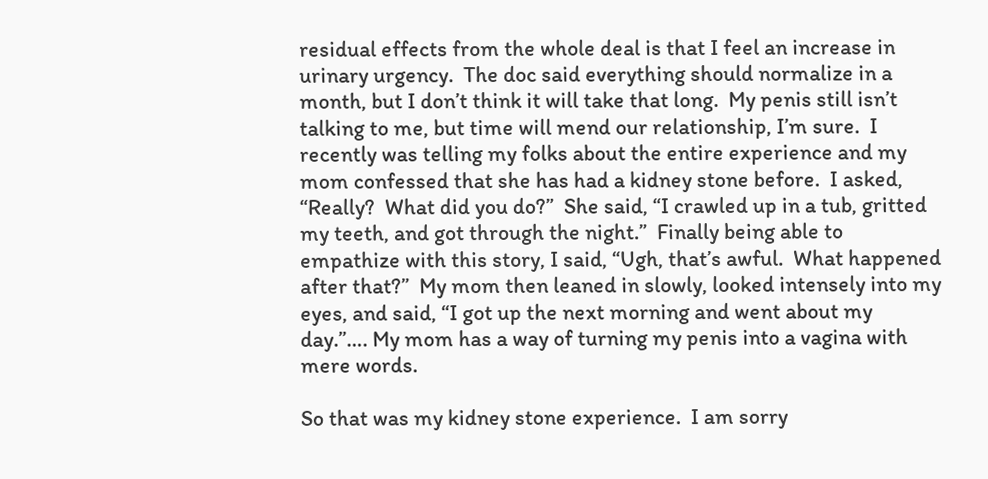residual effects from the whole deal is that I feel an increase in urinary urgency.  The doc said everything should normalize in a month, but I don’t think it will take that long.  My penis still isn’t talking to me, but time will mend our relationship, I’m sure.  I recently was telling my folks about the entire experience and my mom confessed that she has had a kidney stone before.  I asked, “Really?  What did you do?”  She said, “I crawled up in a tub, gritted my teeth, and got through the night.”  Finally being able to empathize with this story, I said, “Ugh, that’s awful.  What happened after that?”  My mom then leaned in slowly, looked intensely into my eyes, and said, “I got up the next morning and went about my day.”…. My mom has a way of turning my penis into a vagina with mere words.

So that was my kidney stone experience.  I am sorry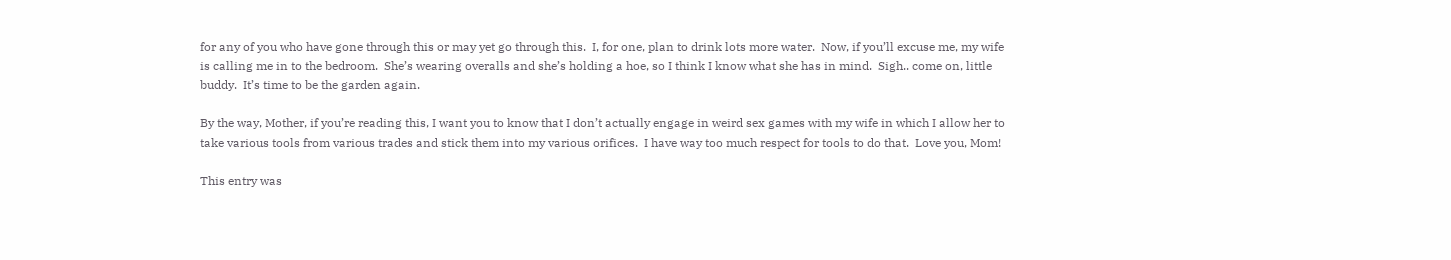for any of you who have gone through this or may yet go through this.  I, for one, plan to drink lots more water.  Now, if you’ll excuse me, my wife is calling me in to the bedroom.  She’s wearing overalls and she’s holding a hoe, so I think I know what she has in mind.  Sigh.. come on, little buddy.  It’s time to be the garden again.

By the way, Mother, if you’re reading this, I want you to know that I don’t actually engage in weird sex games with my wife in which I allow her to take various tools from various trades and stick them into my various orifices.  I have way too much respect for tools to do that.  Love you, Mom!

This entry was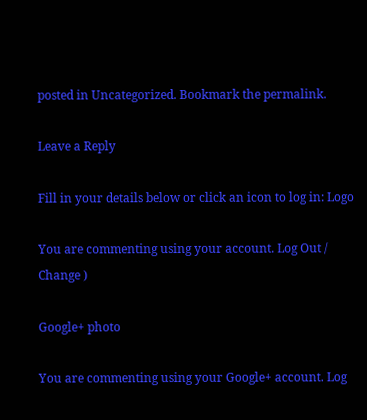posted in Uncategorized. Bookmark the permalink.

Leave a Reply

Fill in your details below or click an icon to log in: Logo

You are commenting using your account. Log Out /  Change )

Google+ photo

You are commenting using your Google+ account. Log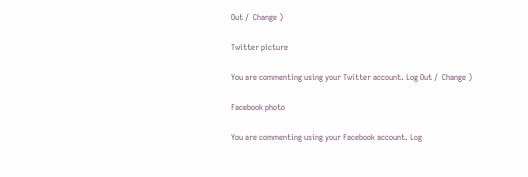Out /  Change )

Twitter picture

You are commenting using your Twitter account. Log Out /  Change )

Facebook photo

You are commenting using your Facebook account. Log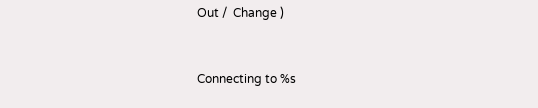Out /  Change )


Connecting to %s